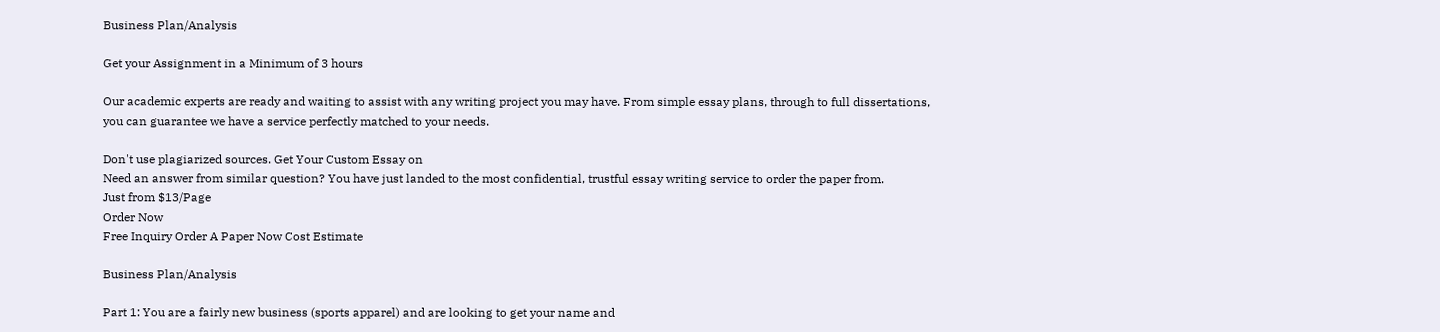Business Plan/Analysis

Get your Assignment in a Minimum of 3 hours

Our academic experts are ready and waiting to assist with any writing project you may have. From simple essay plans, through to full dissertations, you can guarantee we have a service perfectly matched to your needs.

Don't use plagiarized sources. Get Your Custom Essay on
Need an answer from similar question? You have just landed to the most confidential, trustful essay writing service to order the paper from.
Just from $13/Page
Order Now
Free Inquiry Order A Paper Now Cost Estimate

Business Plan/Analysis

Part 1: You are a fairly new business (sports apparel) and are looking to get your name and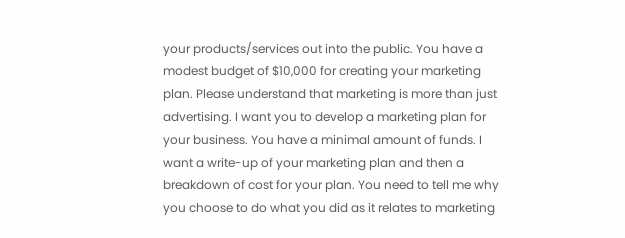your products/services out into the public. You have a modest budget of $10,000 for creating your marketing plan. Please understand that marketing is more than just advertising. I want you to develop a marketing plan for your business. You have a minimal amount of funds. I want a write-up of your marketing plan and then a breakdown of cost for your plan. You need to tell me why you choose to do what you did as it relates to marketing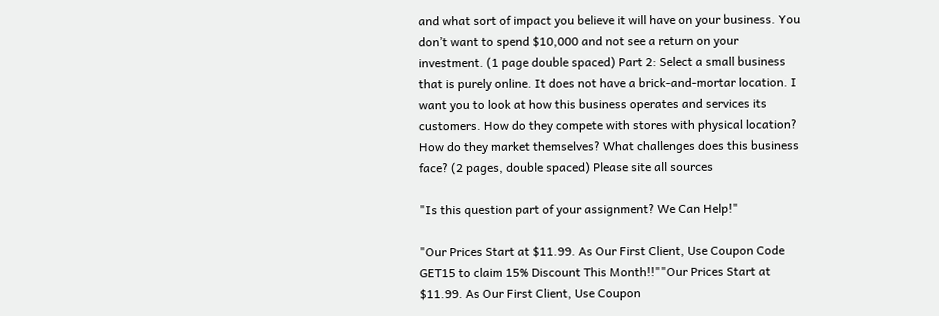and what sort of impact you believe it will have on your business. You don’t want to spend $10,000 and not see a return on your investment. (1 page double spaced) Part 2: Select a small business that is purely online. It does not have a brick-and-mortar location. I want you to look at how this business operates and services its customers. How do they compete with stores with physical location? How do they market themselves? What challenges does this business face? (2 pages, double spaced) Please site all sources

"Is this question part of your assignment? We Can Help!"

"Our Prices Start at $11.99. As Our First Client, Use Coupon Code GET15 to claim 15% Discount This Month!!""Our Prices Start at $11.99. As Our First Client, Use Coupon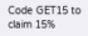Code GET15 to claim 15%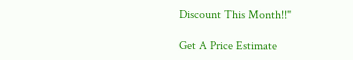Discount This Month!!"

Get A Price Estimate